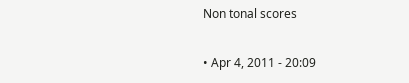Non tonal scores

• Apr 4, 2011 - 20:09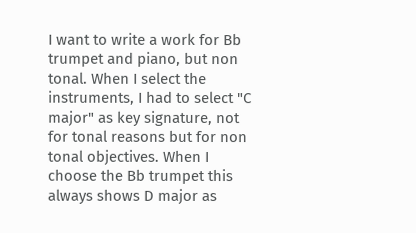I want to write a work for Bb trumpet and piano, but non tonal. When I select the instruments, I had to select "C major" as key signature, not for tonal reasons but for non tonal objectives. When I choose the Bb trumpet this always shows D major as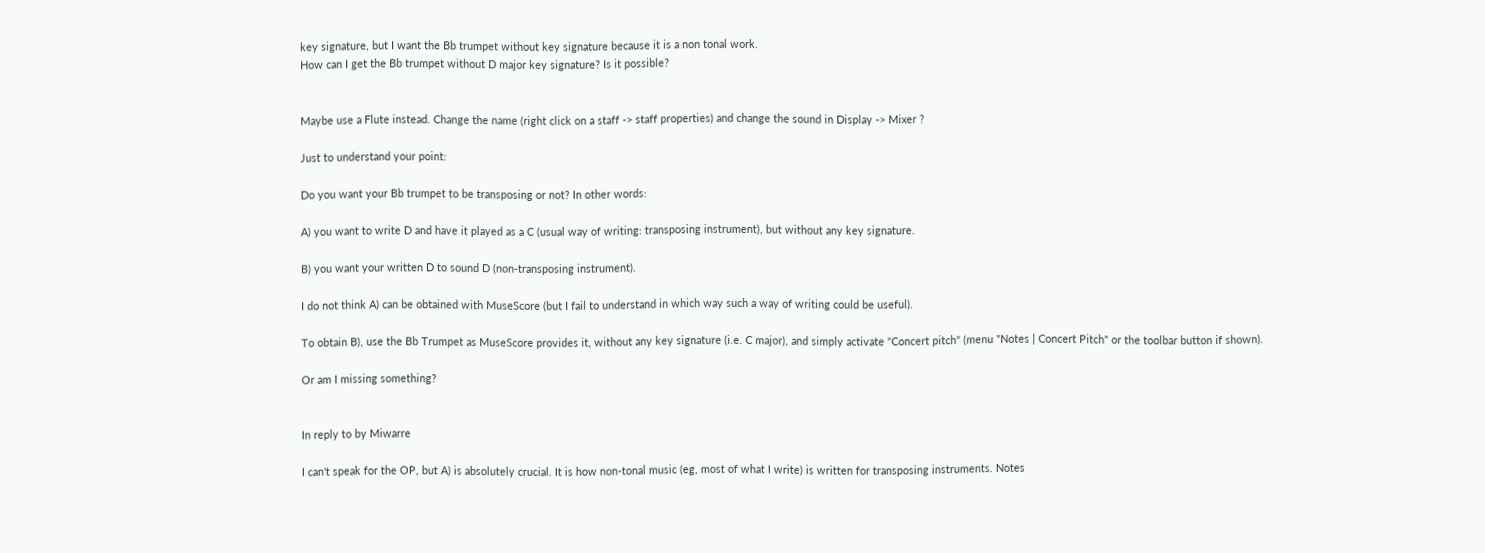key signature, but I want the Bb trumpet without key signature because it is a non tonal work.
How can I get the Bb trumpet without D major key signature? Is it possible?


Maybe use a Flute instead. Change the name (right click on a staff -> staff properties) and change the sound in Display -> Mixer ?

Just to understand your point:

Do you want your Bb trumpet to be transposing or not? In other words:

A) you want to write D and have it played as a C (usual way of writing: transposing instrument), but without any key signature.

B) you want your written D to sound D (non-transposing instrument).

I do not think A) can be obtained with MuseScore (but I fail to understand in which way such a way of writing could be useful).

To obtain B), use the Bb Trumpet as MuseScore provides it, without any key signature (i.e. C major), and simply activate "Concert pitch" (menu "Notes | Concert Pitch" or the toolbar button if shown).

Or am I missing something?


In reply to by Miwarre

I can't speak for the OP, but A) is absolutely crucial. It is how non-tonal music (eg, most of what I write) is written for transposing instruments. Notes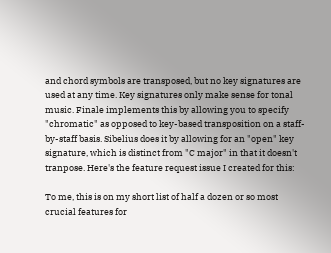and chord symbols are transposed, but no key signatures are used at any time. Key signatures only make sense for tonal music. Finale implements this by allowing you to specify "chromatic" as opposed to key-based transposition on a staff-by-staff basis. Sibelius does it by allowing for an "open" key signature, which is distinct from "C major" in that it doesn't tranpose. Here's the feature request issue I created for this:

To me, this is on my short list of half a dozen or so most crucial features for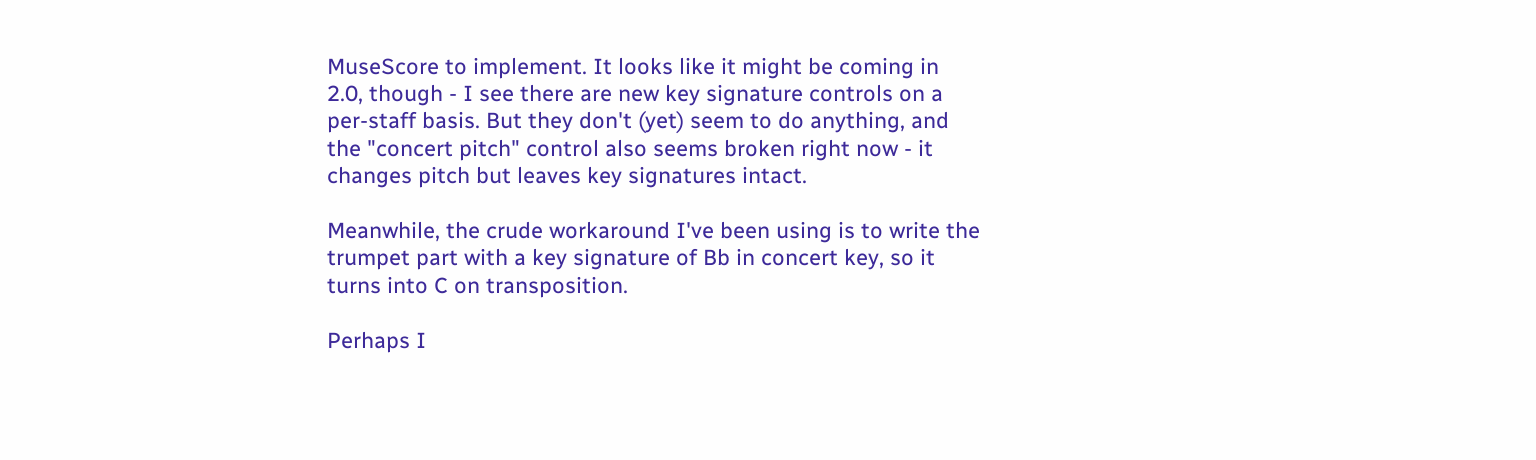MuseScore to implement. It looks like it might be coming in 2.0, though - I see there are new key signature controls on a per-staff basis. But they don't (yet) seem to do anything, and the "concert pitch" control also seems broken right now - it changes pitch but leaves key signatures intact.

Meanwhile, the crude workaround I've been using is to write the trumpet part with a key signature of Bb in concert key, so it turns into C on transposition.

Perhaps I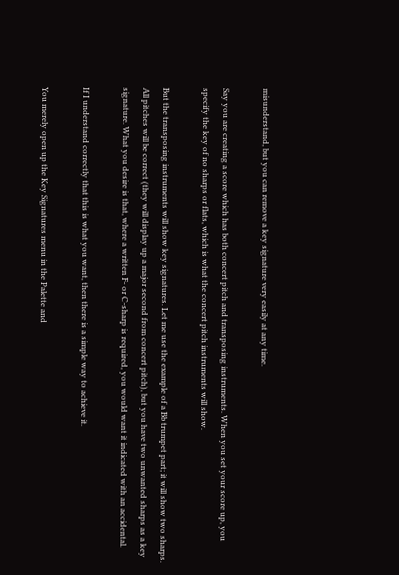misunderstand, but you can remove a key signature very easily at any time.

Say you are creating a score which has both concert pitch and transposing instruments. When you set your score up, you specify the key of no sharps or flats, which is what the concert pitch instruments will show.

But the transposing instruments will show key signatures. Let me use the example of a Bb trumpet part; it will show two sharps. All pitches will be correct (they will display up a major second from concert pitch), but you have two unwanted sharps as a key signature. What you desire is that, where a written F- or C-sharp is required, you would want it indicated with an accidental.

If I understand correctly that this is what you want, then there is a simple way to achieve it.

You merely open up the Key Signatures menu in the Palette and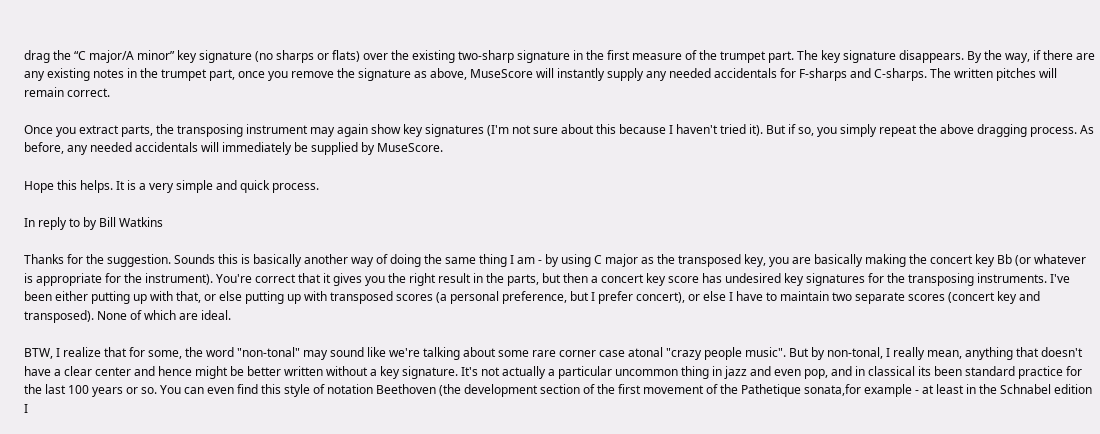drag the “C major/A minor” key signature (no sharps or flats) over the existing two-sharp signature in the first measure of the trumpet part. The key signature disappears. By the way, if there are any existing notes in the trumpet part, once you remove the signature as above, MuseScore will instantly supply any needed accidentals for F-sharps and C-sharps. The written pitches will remain correct.

Once you extract parts, the transposing instrument may again show key signatures (I'm not sure about this because I haven't tried it). But if so, you simply repeat the above dragging process. As before, any needed accidentals will immediately be supplied by MuseScore.

Hope this helps. It is a very simple and quick process.

In reply to by Bill Watkins

Thanks for the suggestion. Sounds this is basically another way of doing the same thing I am - by using C major as the transposed key, you are basically making the concert key Bb (or whatever is appropriate for the instrument). You're correct that it gives you the right result in the parts, but then a concert key score has undesired key signatures for the transposing instruments. I've been either putting up with that, or else putting up with transposed scores (a personal preference, but I prefer concert), or else I have to maintain two separate scores (concert key and transposed). None of which are ideal.

BTW, I realize that for some, the word "non-tonal" may sound like we're talking about some rare corner case atonal "crazy people music". But by non-tonal, I really mean, anything that doesn't have a clear center and hence might be better written without a key signature. It's not actually a particular uncommon thing in jazz and even pop, and in classical its been standard practice for the last 100 years or so. You can even find this style of notation Beethoven (the development section of the first movement of the Pathetique sonata,for example - at least in the Schnabel edition I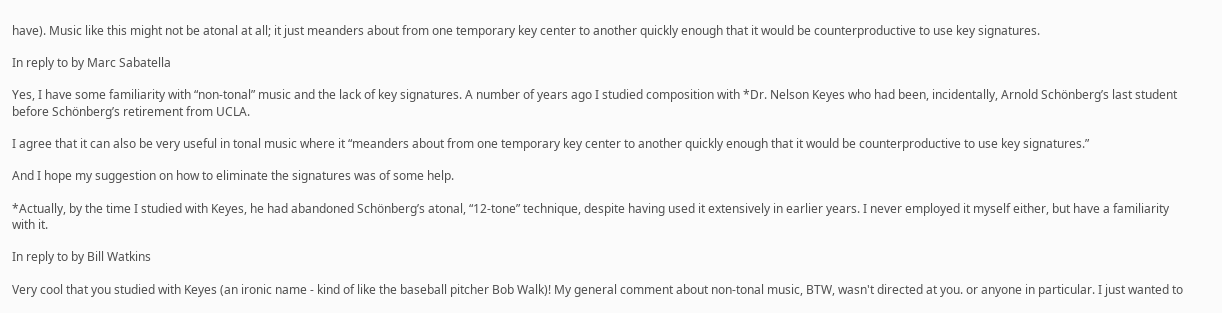have). Music like this might not be atonal at all; it just meanders about from one temporary key center to another quickly enough that it would be counterproductive to use key signatures.

In reply to by Marc Sabatella

Yes, I have some familiarity with “non-tonal” music and the lack of key signatures. A number of years ago I studied composition with *Dr. Nelson Keyes who had been, incidentally, Arnold Schönberg’s last student before Schönberg’s retirement from UCLA.

I agree that it can also be very useful in tonal music where it “meanders about from one temporary key center to another quickly enough that it would be counterproductive to use key signatures.”

And I hope my suggestion on how to eliminate the signatures was of some help.

*Actually, by the time I studied with Keyes, he had abandoned Schönberg’s atonal, “12-tone” technique, despite having used it extensively in earlier years. I never employed it myself either, but have a familiarity with it.

In reply to by Bill Watkins

Very cool that you studied with Keyes (an ironic name - kind of like the baseball pitcher Bob Walk)! My general comment about non-tonal music, BTW, wasn't directed at you. or anyone in particular. I just wanted to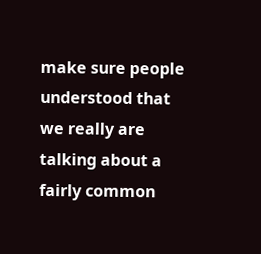make sure people understood that we really are talking about a fairly common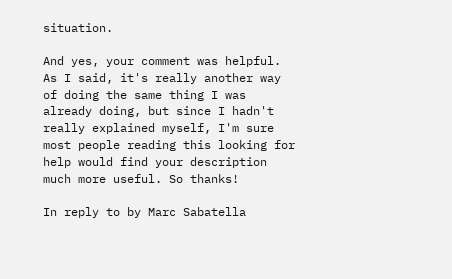situation.

And yes, your comment was helpful. As I said, it's really another way of doing the same thing I was already doing, but since I hadn't really explained myself, I'm sure most people reading this looking for help would find your description much more useful. So thanks!

In reply to by Marc Sabatella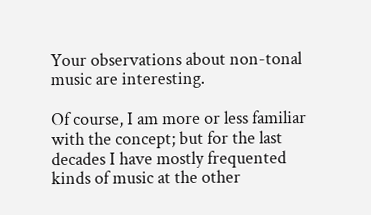Your observations about non-tonal music are interesting.

Of course, I am more or less familiar with the concept; but for the last decades I have mostly frequented kinds of music at the other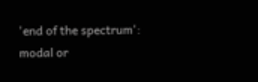'end of the spectrum': modal or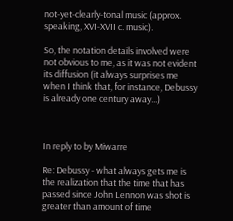not-yet-clearly-tonal music (approx. speaking, XVI-XVII c. music).

So, the notation details involved were not obvious to me, as it was not evident its diffusion (it always surprises me when I think that, for instance, Debussy is already one century away...)



In reply to by Miwarre

Re: Debussy - what always gets me is the realization that the time that has passed since John Lennon was shot is greater than amount of time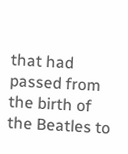that had passed from the birth of the Beatles to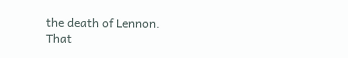the death of Lennon. That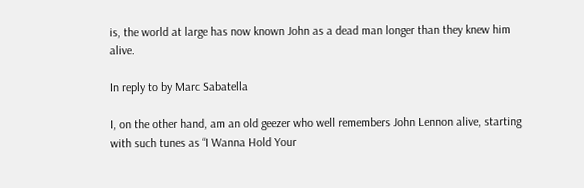is, the world at large has now known John as a dead man longer than they knew him alive.

In reply to by Marc Sabatella

I, on the other hand, am an old geezer who well remembers John Lennon alive, starting with such tunes as “I Wanna Hold Your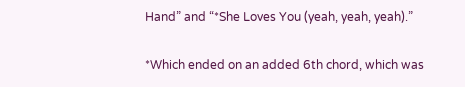Hand” and “*She Loves You (yeah, yeah, yeah).”

*Which ended on an added 6th chord, which was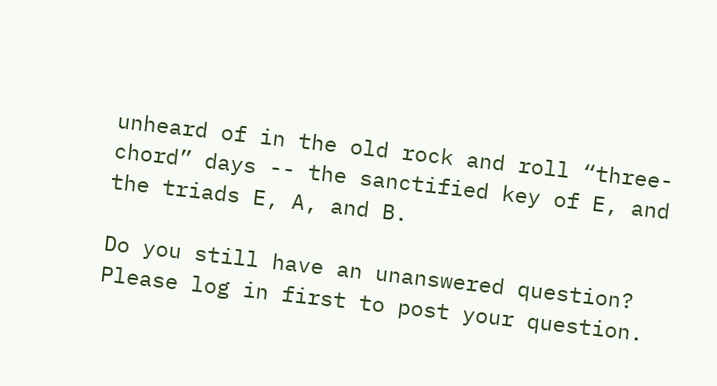unheard of in the old rock and roll “three-chord” days -- the sanctified key of E, and the triads E, A, and B.

Do you still have an unanswered question? Please log in first to post your question.